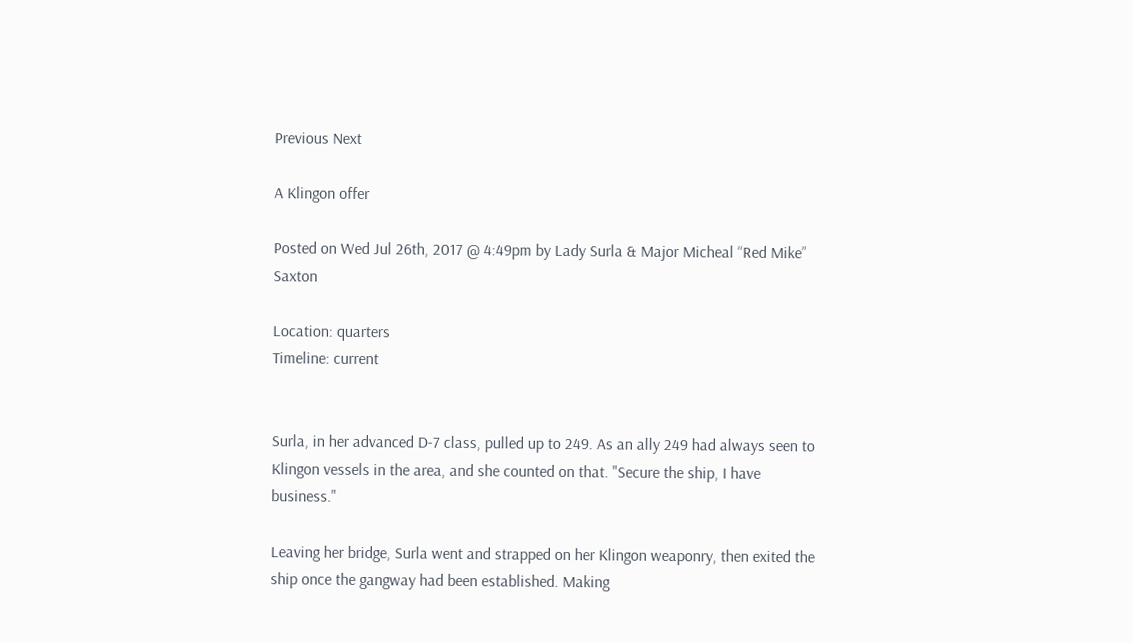Previous Next

A Klingon offer

Posted on Wed Jul 26th, 2017 @ 4:49pm by Lady Surla & Major Micheal “Red Mike” Saxton

Location: quarters
Timeline: current


Surla, in her advanced D-7 class, pulled up to 249. As an ally 249 had always seen to Klingon vessels in the area, and she counted on that. "Secure the ship, I have business."

Leaving her bridge, Surla went and strapped on her Klingon weaponry, then exited the ship once the gangway had been established. Making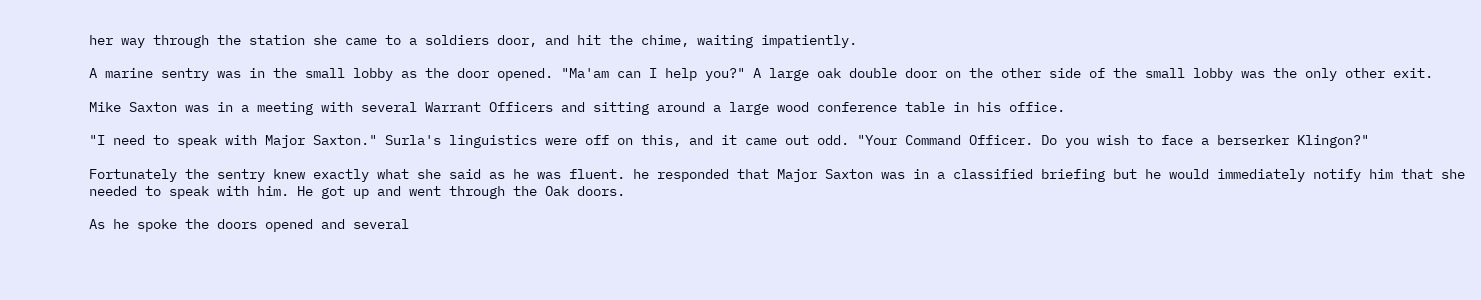her way through the station she came to a soldiers door, and hit the chime, waiting impatiently.

A marine sentry was in the small lobby as the door opened. "Ma'am can I help you?" A large oak double door on the other side of the small lobby was the only other exit.

Mike Saxton was in a meeting with several Warrant Officers and sitting around a large wood conference table in his office.

"I need to speak with Major Saxton." Surla's linguistics were off on this, and it came out odd. "Your Command Officer. Do you wish to face a berserker Klingon?"

Fortunately the sentry knew exactly what she said as he was fluent. he responded that Major Saxton was in a classified briefing but he would immediately notify him that she needed to speak with him. He got up and went through the Oak doors.

As he spoke the doors opened and several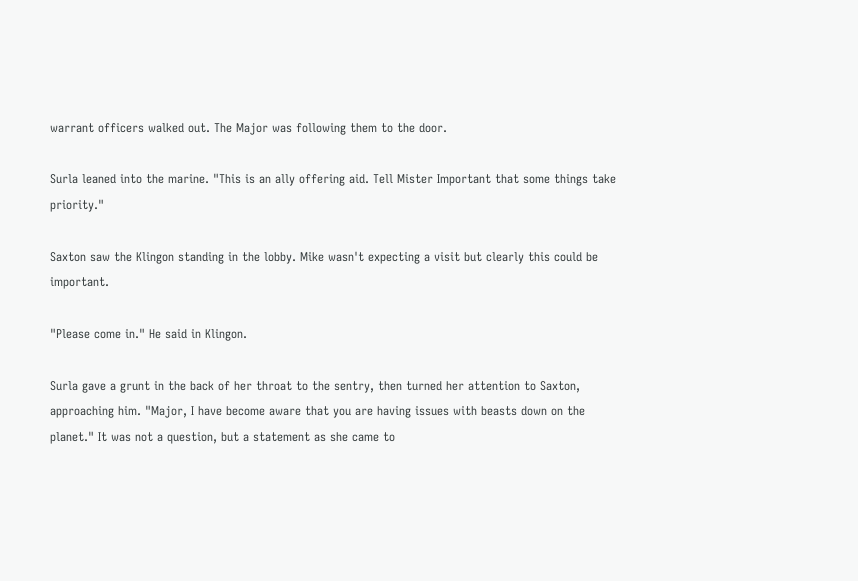warrant officers walked out. The Major was following them to the door.

Surla leaned into the marine. "This is an ally offering aid. Tell Mister Important that some things take priority."

Saxton saw the Klingon standing in the lobby. Mike wasn't expecting a visit but clearly this could be important.

"Please come in." He said in Klingon.

Surla gave a grunt in the back of her throat to the sentry, then turned her attention to Saxton, approaching him. "Major, I have become aware that you are having issues with beasts down on the planet." It was not a question, but a statement as she came to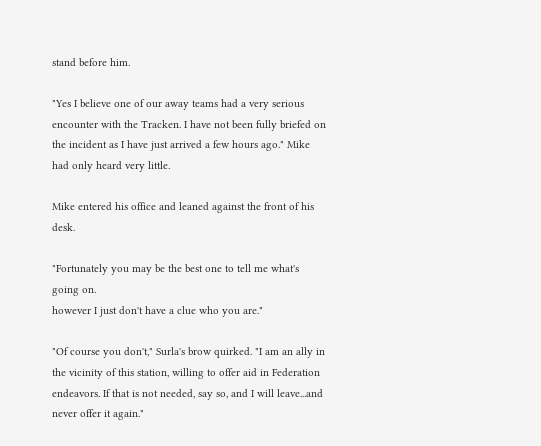stand before him.

"Yes I believe one of our away teams had a very serious encounter with the Tracken. I have not been fully briefed on the incident as I have just arrived a few hours ago." Mike had only heard very little.

Mike entered his office and leaned against the front of his desk.

"Fortunately you may be the best one to tell me what's going on.
however I just don't have a clue who you are."

"Of course you don't," Surla's brow quirked. "I am an ally in the vicinity of this station, willing to offer aid in Federation endeavors. If that is not needed, say so, and I will leave...and never offer it again."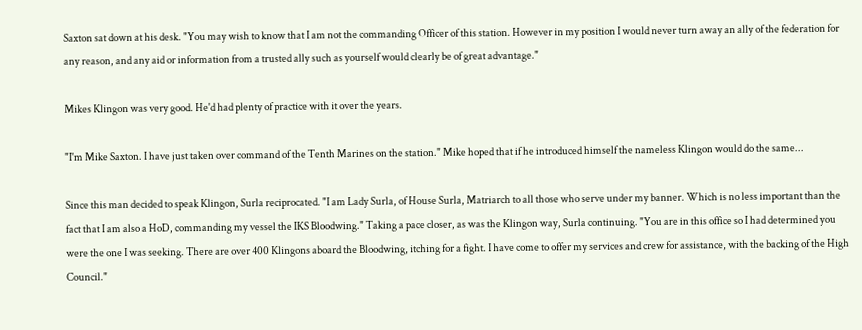Saxton sat down at his desk. "You may wish to know that I am not the commanding Officer of this station. However in my position I would never turn away an ally of the federation for any reason, and any aid or information from a trusted ally such as yourself would clearly be of great advantage."

Mikes Klingon was very good. He'd had plenty of practice with it over the years.

"I'm Mike Saxton. I have just taken over command of the Tenth Marines on the station." Mike hoped that if he introduced himself the nameless Klingon would do the same...

Since this man decided to speak Klingon, Surla reciprocated. "I am Lady Surla, of House Surla, Matriarch to all those who serve under my banner. Which is no less important than the fact that I am also a HoD, commanding my vessel the IKS Bloodwing." Taking a pace closer, as was the Klingon way, Surla continuing. "You are in this office so I had determined you were the one I was seeking. There are over 400 Klingons aboard the Bloodwing, itching for a fight. I have come to offer my services and crew for assistance, with the backing of the High Council."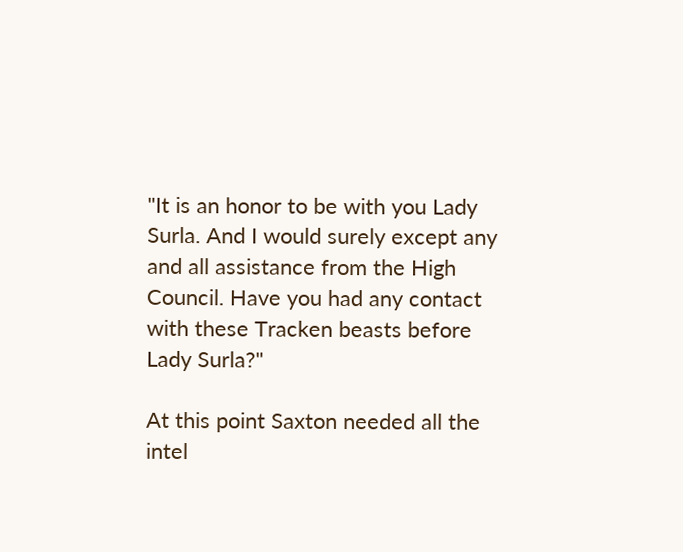"It is an honor to be with you Lady Surla. And I would surely except any and all assistance from the High Council. Have you had any contact with these Tracken beasts before Lady Surla?"

At this point Saxton needed all the intel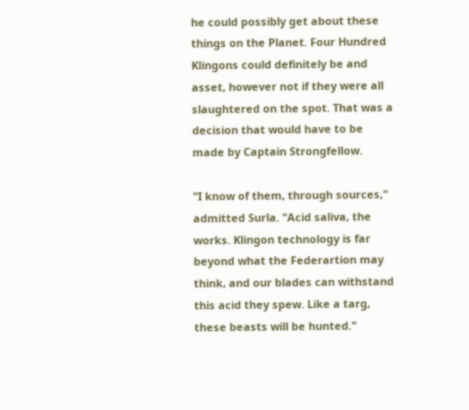he could possibly get about these things on the Planet. Four Hundred Klingons could definitely be and asset, however not if they were all slaughtered on the spot. That was a decision that would have to be made by Captain Strongfellow.

"I know of them, through sources," admitted Surla. "Acid saliva, the works. Klingon technology is far beyond what the Federartion may think, and our blades can withstand this acid they spew. Like a targ, these beasts will be hunted."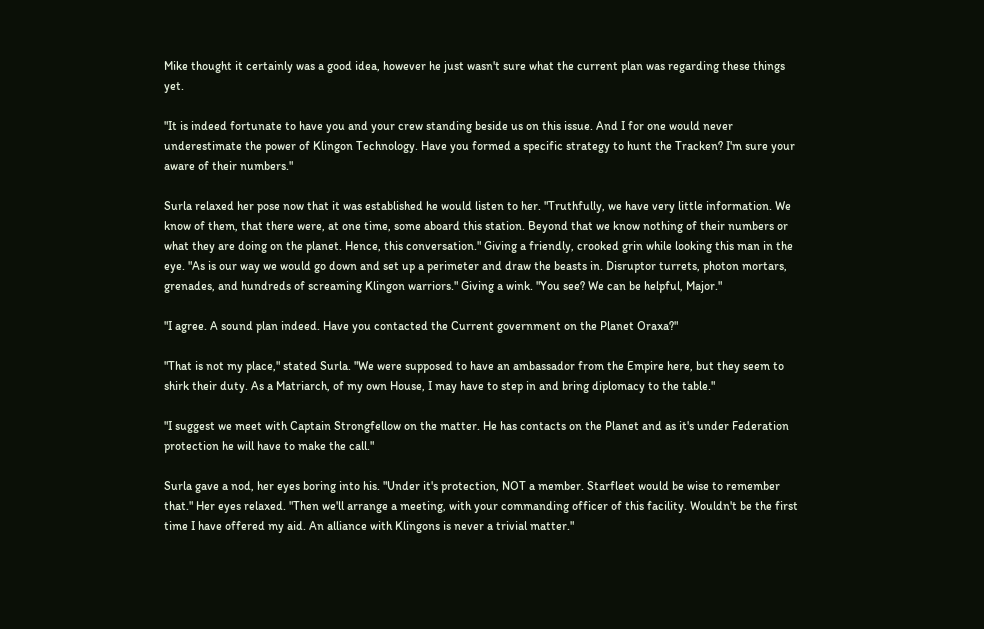Mike thought it certainly was a good idea, however he just wasn't sure what the current plan was regarding these things yet.

"It is indeed fortunate to have you and your crew standing beside us on this issue. And I for one would never underestimate the power of Klingon Technology. Have you formed a specific strategy to hunt the Tracken? I'm sure your aware of their numbers."

Surla relaxed her pose now that it was established he would listen to her. "Truthfully, we have very little information. We know of them, that there were, at one time, some aboard this station. Beyond that we know nothing of their numbers or what they are doing on the planet. Hence, this conversation." Giving a friendly, crooked grin while looking this man in the eye. "As is our way we would go down and set up a perimeter and draw the beasts in. Disruptor turrets, photon mortars, grenades, and hundreds of screaming Klingon warriors." Giving a wink. "You see? We can be helpful, Major."

"I agree. A sound plan indeed. Have you contacted the Current government on the Planet Oraxa?"

"That is not my place," stated Surla. "We were supposed to have an ambassador from the Empire here, but they seem to shirk their duty. As a Matriarch, of my own House, I may have to step in and bring diplomacy to the table."

"I suggest we meet with Captain Strongfellow on the matter. He has contacts on the Planet and as it's under Federation protection he will have to make the call."

Surla gave a nod, her eyes boring into his. "Under it's protection, NOT a member. Starfleet would be wise to remember that." Her eyes relaxed. "Then we'll arrange a meeting, with your commanding officer of this facility. Wouldn't be the first time I have offered my aid. An alliance with Klingons is never a trivial matter."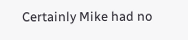Certainly Mike had no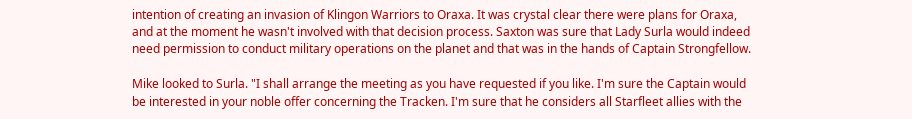intention of creating an invasion of Klingon Warriors to Oraxa. It was crystal clear there were plans for Oraxa, and at the moment he wasn't involved with that decision process. Saxton was sure that Lady Surla would indeed need permission to conduct military operations on the planet and that was in the hands of Captain Strongfellow.

Mike looked to Surla. "I shall arrange the meeting as you have requested if you like. I'm sure the Captain would be interested in your noble offer concerning the Tracken. I'm sure that he considers all Starfleet allies with the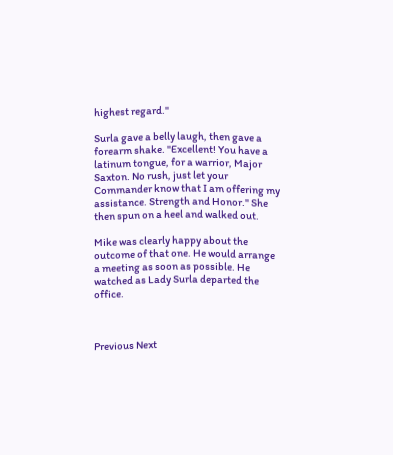highest regard."

Surla gave a belly laugh, then gave a forearm shake. "Excellent! You have a latinum tongue, for a warrior, Major Saxton. No rush, just let your Commander know that I am offering my assistance. Strength and Honor." She then spun on a heel and walked out.

Mike was clearly happy about the outcome of that one. He would arrange a meeting as soon as possible. He watched as Lady Surla departed the office.



Previous Next